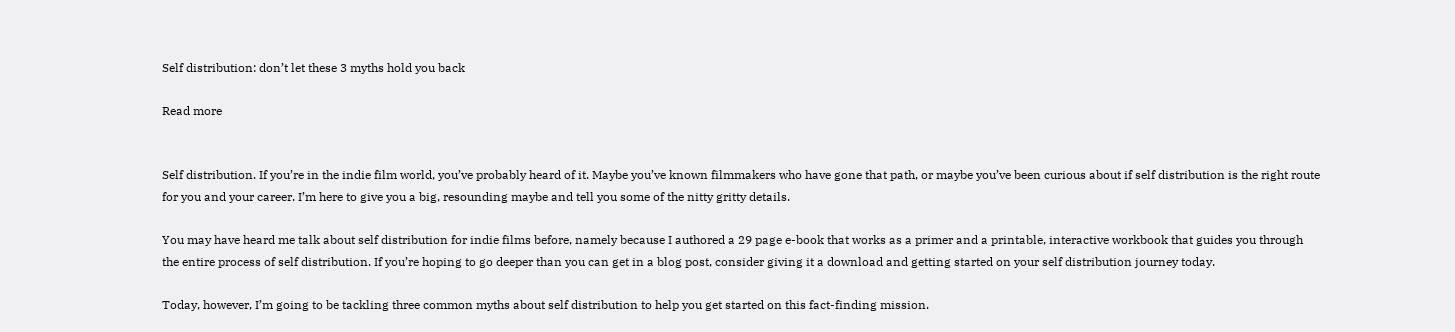Self distribution: don’t let these 3 myths hold you back

Read more


Self distribution. If you’re in the indie film world, you’ve probably heard of it. Maybe you’ve known filmmakers who have gone that path, or maybe you’ve been curious about if self distribution is the right route for you and your career. I’m here to give you a big, resounding maybe and tell you some of the nitty gritty details.

You may have heard me talk about self distribution for indie films before, namely because I authored a 29 page e-book that works as a primer and a printable, interactive workbook that guides you through the entire process of self distribution. If you’re hoping to go deeper than you can get in a blog post, consider giving it a download and getting started on your self distribution journey today.

Today, however, I’m going to be tackling three common myths about self distribution to help you get started on this fact-finding mission.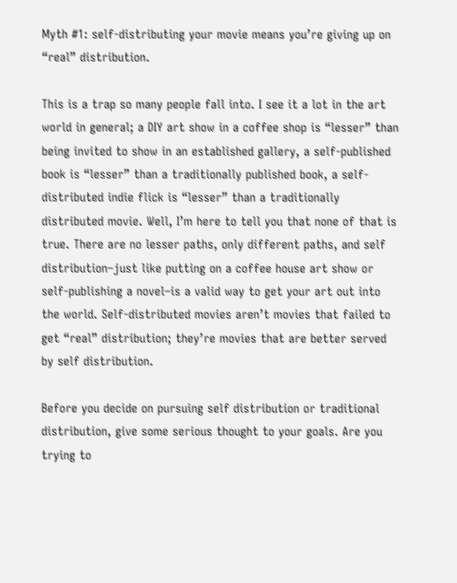Myth #1: self-distributing your movie means you’re giving up on “real” distribution.

This is a trap so many people fall into. I see it a lot in the art world in general; a DIY art show in a coffee shop is “lesser” than being invited to show in an established gallery, a self-published book is “lesser” than a traditionally published book, a self-distributed indie flick is “lesser” than a traditionally distributed movie. Well, I’m here to tell you that none of that is true. There are no lesser paths, only different paths, and self distribution–just like putting on a coffee house art show or self-publishing a novel–is a valid way to get your art out into the world. Self-distributed movies aren’t movies that failed to get “real” distribution; they’re movies that are better served by self distribution.

Before you decide on pursuing self distribution or traditional distribution, give some serious thought to your goals. Are you trying to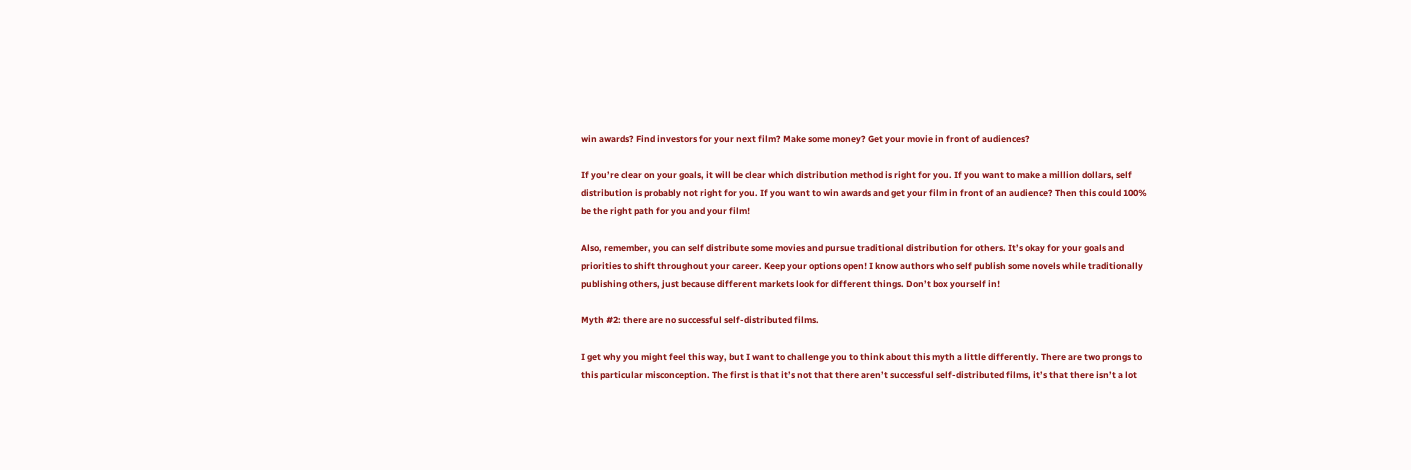win awards? Find investors for your next film? Make some money? Get your movie in front of audiences?

If you’re clear on your goals, it will be clear which distribution method is right for you. If you want to make a million dollars, self distribution is probably not right for you. If you want to win awards and get your film in front of an audience? Then this could 100% be the right path for you and your film!

Also, remember, you can self distribute some movies and pursue traditional distribution for others. It’s okay for your goals and priorities to shift throughout your career. Keep your options open! I know authors who self publish some novels while traditionally publishing others, just because different markets look for different things. Don’t box yourself in!

Myth #2: there are no successful self-distributed films.

I get why you might feel this way, but I want to challenge you to think about this myth a little differently. There are two prongs to this particular misconception. The first is that it’s not that there aren’t successful self-distributed films, it’s that there isn’t a lot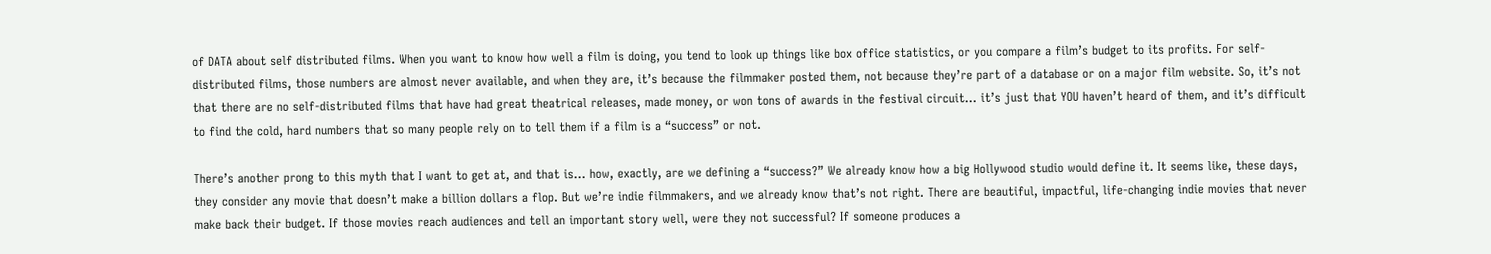of DATA about self distributed films. When you want to know how well a film is doing, you tend to look up things like box office statistics, or you compare a film’s budget to its profits. For self-distributed films, those numbers are almost never available, and when they are, it’s because the filmmaker posted them, not because they’re part of a database or on a major film website. So, it’s not that there are no self-distributed films that have had great theatrical releases, made money, or won tons of awards in the festival circuit… it’s just that YOU haven’t heard of them, and it’s difficult to find the cold, hard numbers that so many people rely on to tell them if a film is a “success” or not.

There’s another prong to this myth that I want to get at, and that is… how, exactly, are we defining a “success?” We already know how a big Hollywood studio would define it. It seems like, these days, they consider any movie that doesn’t make a billion dollars a flop. But we’re indie filmmakers, and we already know that’s not right. There are beautiful, impactful, life-changing indie movies that never make back their budget. If those movies reach audiences and tell an important story well, were they not successful? If someone produces a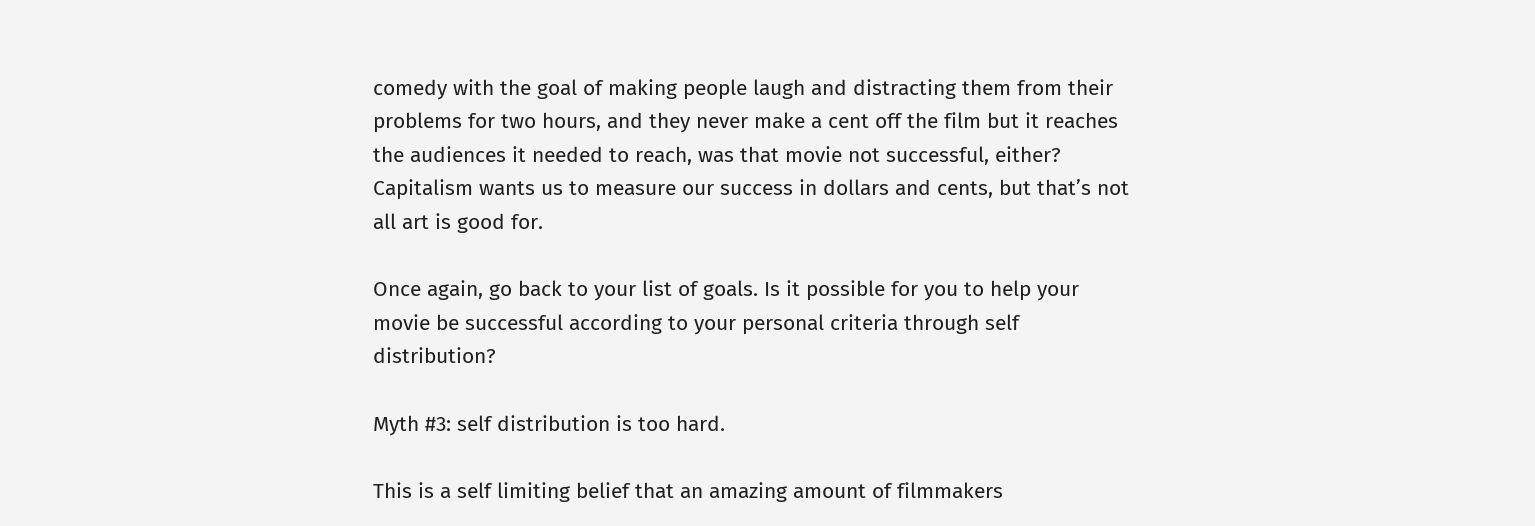comedy with the goal of making people laugh and distracting them from their problems for two hours, and they never make a cent off the film but it reaches the audiences it needed to reach, was that movie not successful, either? Capitalism wants us to measure our success in dollars and cents, but that’s not all art is good for.

Once again, go back to your list of goals. Is it possible for you to help your movie be successful according to your personal criteria through self distribution?

Myth #3: self distribution is too hard.

This is a self limiting belief that an amazing amount of filmmakers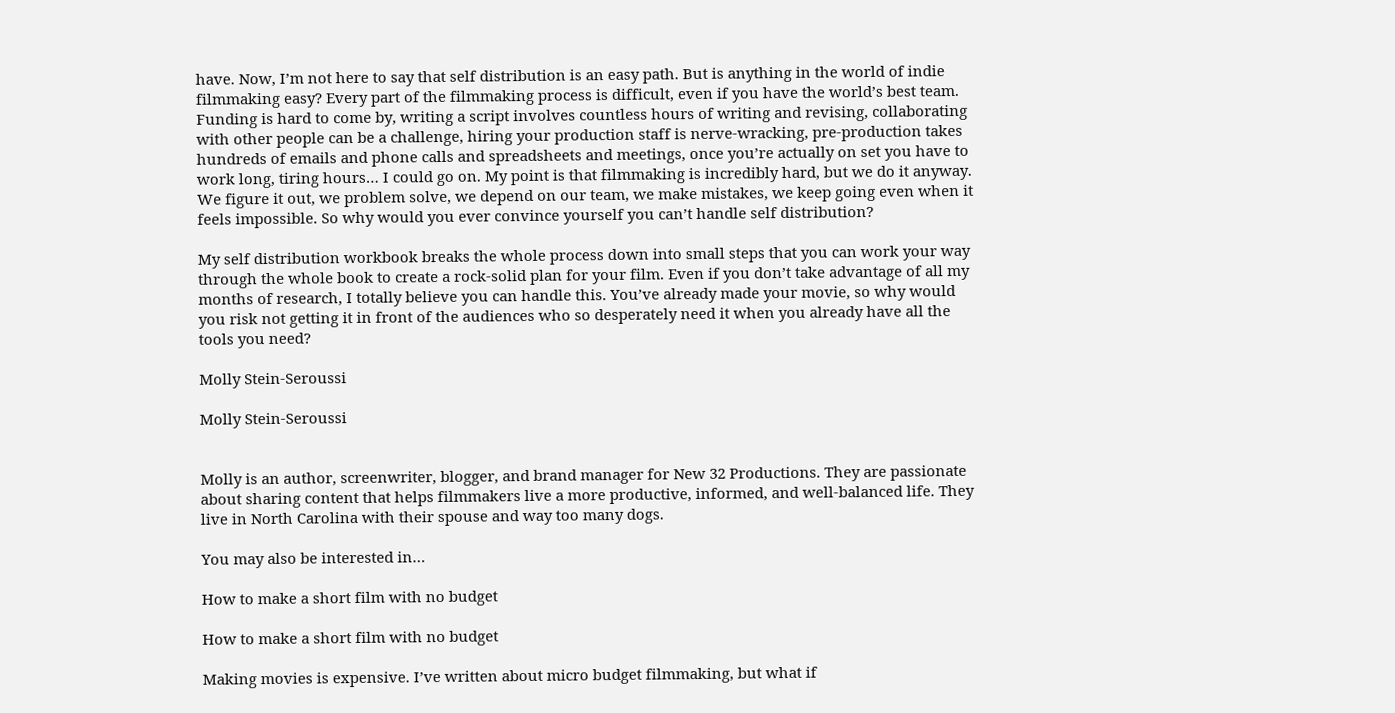have. Now, I’m not here to say that self distribution is an easy path. But is anything in the world of indie filmmaking easy? Every part of the filmmaking process is difficult, even if you have the world’s best team. Funding is hard to come by, writing a script involves countless hours of writing and revising, collaborating with other people can be a challenge, hiring your production staff is nerve-wracking, pre-production takes hundreds of emails and phone calls and spreadsheets and meetings, once you’re actually on set you have to work long, tiring hours… I could go on. My point is that filmmaking is incredibly hard, but we do it anyway. We figure it out, we problem solve, we depend on our team, we make mistakes, we keep going even when it feels impossible. So why would you ever convince yourself you can’t handle self distribution?

My self distribution workbook breaks the whole process down into small steps that you can work your way through the whole book to create a rock-solid plan for your film. Even if you don’t take advantage of all my months of research, I totally believe you can handle this. You’ve already made your movie, so why would you risk not getting it in front of the audiences who so desperately need it when you already have all the tools you need?

Molly Stein-Seroussi

Molly Stein-Seroussi


Molly is an author, screenwriter, blogger, and brand manager for New 32 Productions. They are passionate about sharing content that helps filmmakers live a more productive, informed, and well-balanced life. They live in North Carolina with their spouse and way too many dogs.

You may also be interested in…

How to make a short film with no budget

How to make a short film with no budget

Making movies is expensive. I’ve written about micro budget filmmaking, but what if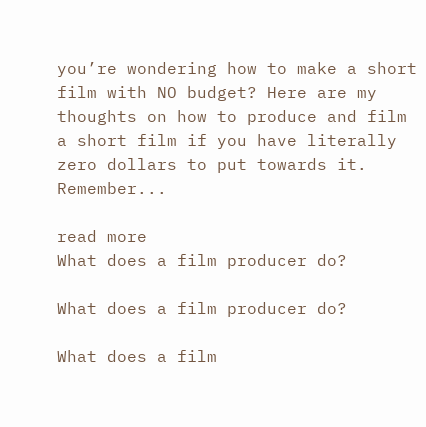you’re wondering how to make a short film with NO budget? Here are my thoughts on how to produce and film a short film if you have literally zero dollars to put towards it. Remember...

read more
What does a film producer do?

What does a film producer do?

What does a film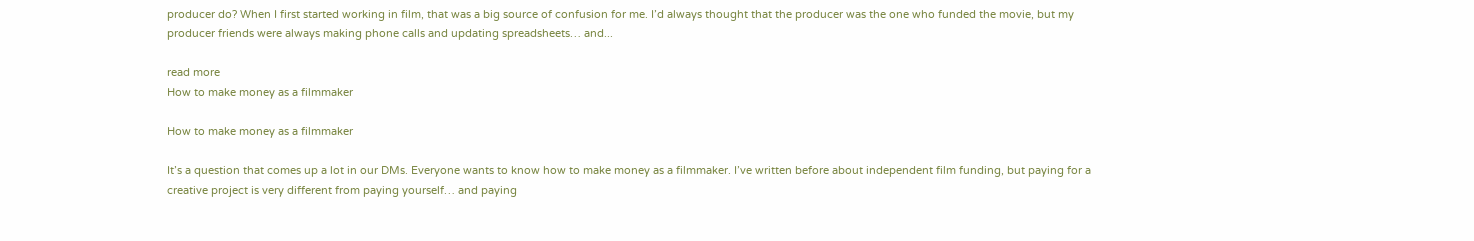producer do? When I first started working in film, that was a big source of confusion for me. I’d always thought that the producer was the one who funded the movie, but my producer friends were always making phone calls and updating spreadsheets… and...

read more
How to make money as a filmmaker

How to make money as a filmmaker

It’s a question that comes up a lot in our DMs. Everyone wants to know how to make money as a filmmaker. I’ve written before about independent film funding, but paying for a creative project is very different from paying yourself… and paying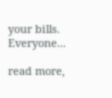your bills. Everyone...

read more,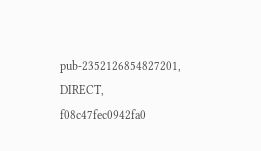pub-2352126854827201, DIRECT, f08c47fec0942fa0